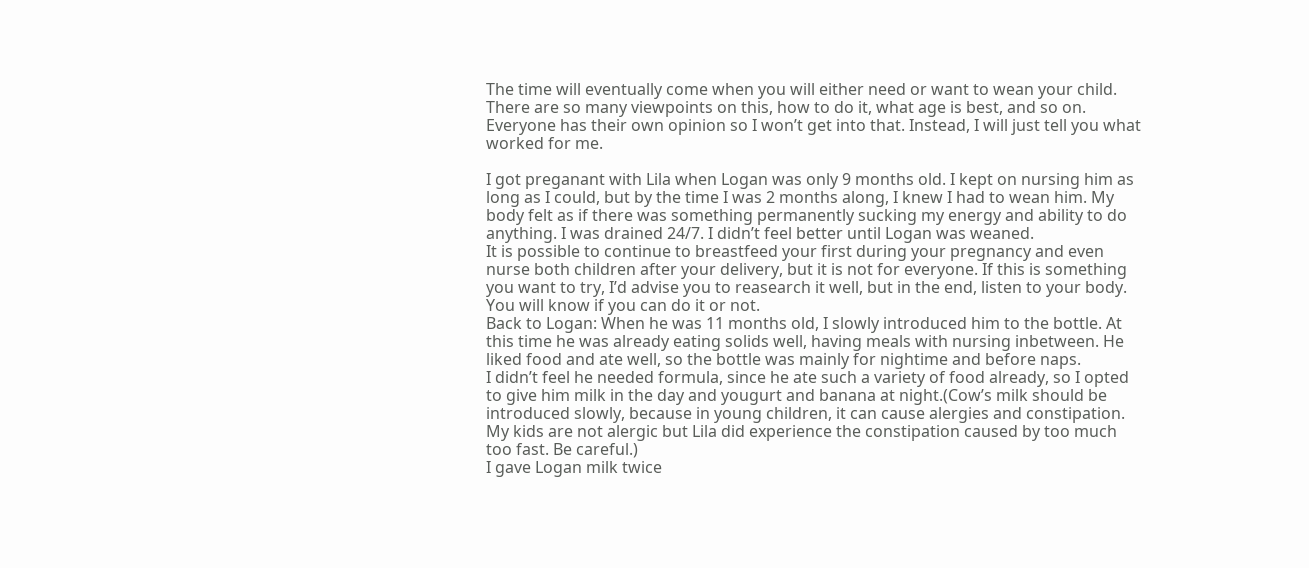The time will eventually come when you will either need or want to wean your child. There are so many viewpoints on this, how to do it, what age is best, and so on. Everyone has their own opinion so I won’t get into that. Instead, I will just tell you what worked for me.

I got preganant with Lila when Logan was only 9 months old. I kept on nursing him as long as I could, but by the time I was 2 months along, I knew I had to wean him. My body felt as if there was something permanently sucking my energy and ability to do anything. I was drained 24/7. I didn’t feel better until Logan was weaned.
It is possible to continue to breastfeed your first during your pregnancy and even nurse both children after your delivery, but it is not for everyone. If this is something you want to try, I’d advise you to reasearch it well, but in the end, listen to your body. You will know if you can do it or not.
Back to Logan: When he was 11 months old, I slowly introduced him to the bottle. At this time he was already eating solids well, having meals with nursing inbetween. He liked food and ate well, so the bottle was mainly for nightime and before naps.
I didn’t feel he needed formula, since he ate such a variety of food already, so I opted to give him milk in the day and yougurt and banana at night.(Cow’s milk should be introduced slowly, because in young children, it can cause alergies and constipation. My kids are not alergic but Lila did experience the constipation caused by too much too fast. Be careful.)
I gave Logan milk twice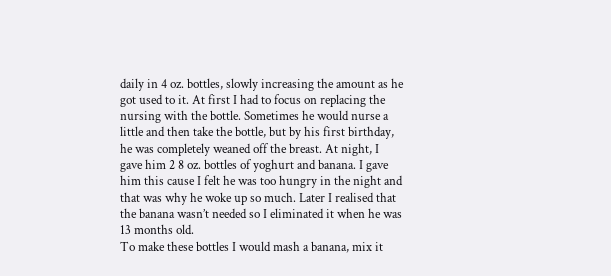daily in 4 oz. bottles, slowly increasing the amount as he got used to it. At first I had to focus on replacing the nursing with the bottle. Sometimes he would nurse a little and then take the bottle, but by his first birthday, he was completely weaned off the breast. At night, I gave him 2 8 oz. bottles of yoghurt and banana. I gave him this cause I felt he was too hungry in the night and that was why he woke up so much. Later I realised that the banana wasn’t needed so I eliminated it when he was 13 months old.
To make these bottles I would mash a banana, mix it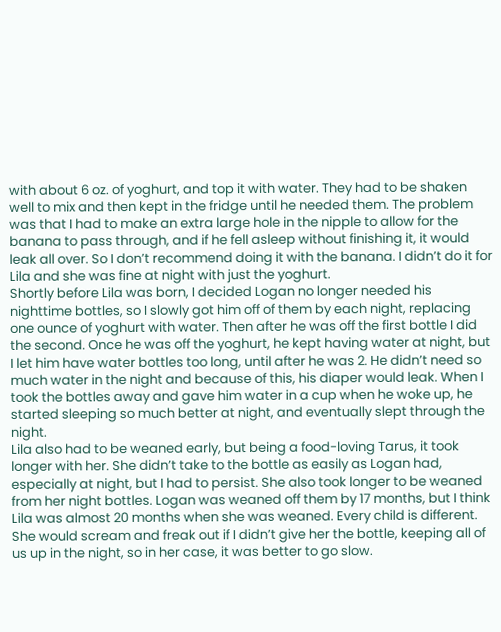with about 6 oz. of yoghurt, and top it with water. They had to be shaken well to mix and then kept in the fridge until he needed them. The problem was that I had to make an extra large hole in the nipple to allow for the banana to pass through, and if he fell asleep without finishing it, it would leak all over. So I don’t recommend doing it with the banana. I didn’t do it for Lila and she was fine at night with just the yoghurt.
Shortly before Lila was born, I decided Logan no longer needed his nighttime bottles, so I slowly got him off of them by each night, replacing one ounce of yoghurt with water. Then after he was off the first bottle I did the second. Once he was off the yoghurt, he kept having water at night, but I let him have water bottles too long, until after he was 2. He didn’t need so much water in the night and because of this, his diaper would leak. When I took the bottles away and gave him water in a cup when he woke up, he started sleeping so much better at night, and eventually slept through the night.
Lila also had to be weaned early, but being a food-loving Tarus, it took longer with her. She didn’t take to the bottle as easily as Logan had, especially at night, but I had to persist. She also took longer to be weaned from her night bottles. Logan was weaned off them by 17 months, but I think Lila was almost 20 months when she was weaned. Every child is different. She would scream and freak out if I didn’t give her the bottle, keeping all of us up in the night, so in her case, it was better to go slow.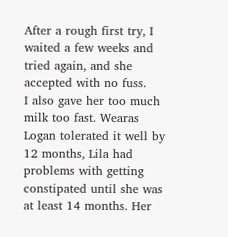After a rough first try, I waited a few weeks and tried again, and she accepted with no fuss.
I also gave her too much milk too fast. Wearas Logan tolerated it well by 12 months, Lila had problems with getting constipated until she was at least 14 months. Her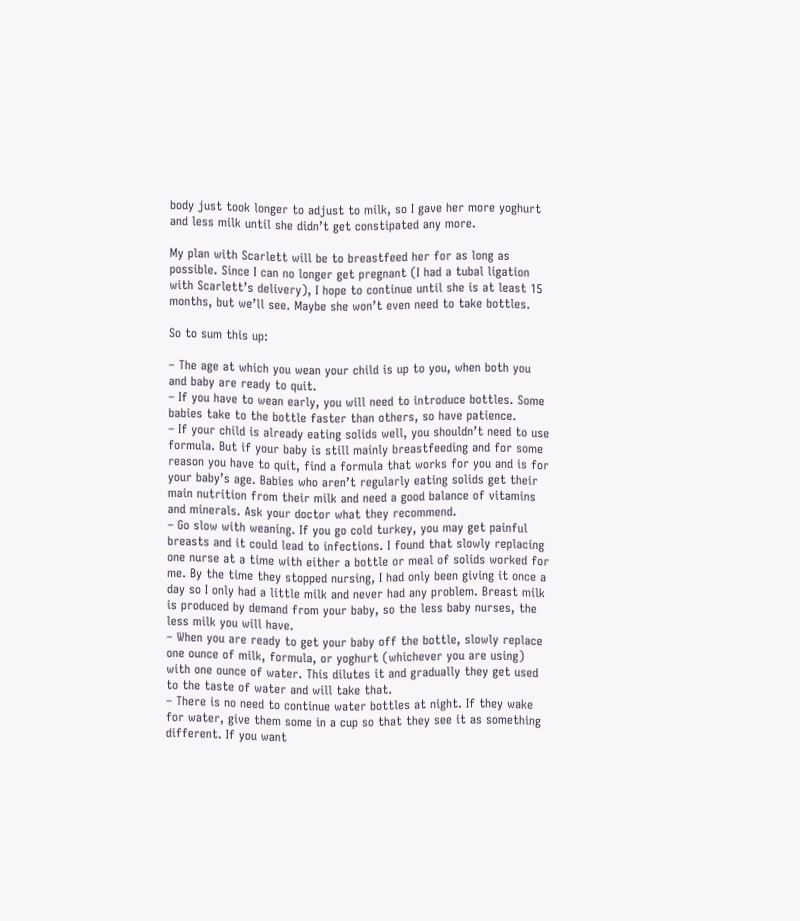body just took longer to adjust to milk, so I gave her more yoghurt and less milk until she didn’t get constipated any more.

My plan with Scarlett will be to breastfeed her for as long as possible. Since I can no longer get pregnant (I had a tubal ligation with Scarlett’s delivery), I hope to continue until she is at least 15 months, but we’ll see. Maybe she won’t even need to take bottles.

So to sum this up:

– The age at which you wean your child is up to you, when both you and baby are ready to quit.
– If you have to wean early, you will need to introduce bottles. Some babies take to the bottle faster than others, so have patience.
– If your child is already eating solids well, you shouldn’t need to use formula. But if your baby is still mainly breastfeeding and for some reason you have to quit, find a formula that works for you and is for your baby’s age. Babies who aren’t regularly eating solids get their main nutrition from their milk and need a good balance of vitamins and minerals. Ask your doctor what they recommend.
– Go slow with weaning. If you go cold turkey, you may get painful breasts and it could lead to infections. I found that slowly replacing one nurse at a time with either a bottle or meal of solids worked for me. By the time they stopped nursing, I had only been giving it once a day so I only had a little milk and never had any problem. Breast milk is produced by demand from your baby, so the less baby nurses, the less milk you will have.
– When you are ready to get your baby off the bottle, slowly replace one ounce of milk, formula, or yoghurt (whichever you are using) with one ounce of water. This dilutes it and gradually they get used to the taste of water and will take that.
– There is no need to continue water bottles at night. If they wake for water, give them some in a cup so that they see it as something different. If you want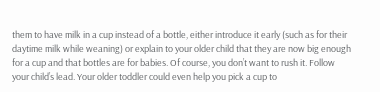them to have milk in a cup instead of a bottle, either introduce it early (such as for their daytime milk while weaning) or explain to your older child that they are now big enough for a cup and that bottles are for babies. Of course, you don’t want to rush it. Follow your child’s lead. Your older toddler could even help you pick a cup to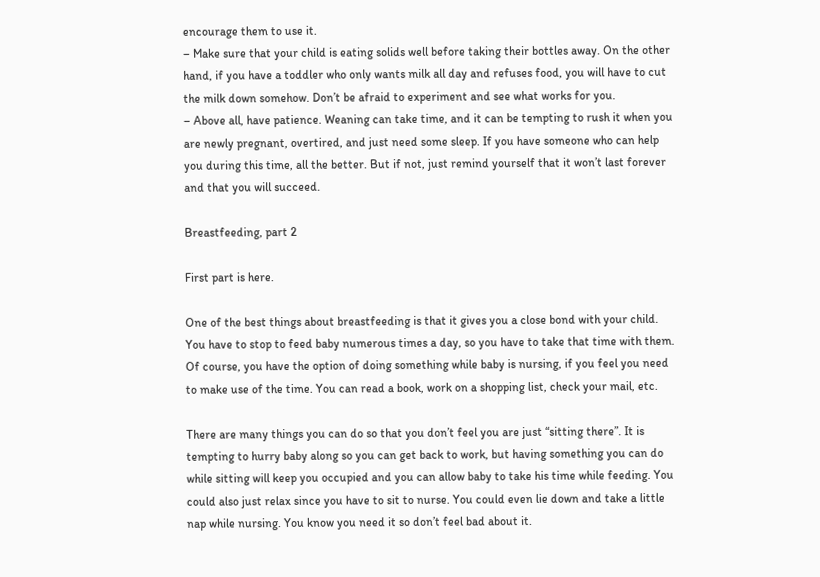encourage them to use it.
– Make sure that your child is eating solids well before taking their bottles away. On the other hand, if you have a toddler who only wants milk all day and refuses food, you will have to cut the milk down somehow. Don’t be afraid to experiment and see what works for you.
– Above all, have patience. Weaning can take time, and it can be tempting to rush it when you are newly pregnant, overtired, and just need some sleep. If you have someone who can help you during this time, all the better. But if not, just remind yourself that it won’t last forever and that you will succeed.

Breastfeeding, part 2

First part is here.

One of the best things about breastfeeding is that it gives you a close bond with your child. You have to stop to feed baby numerous times a day, so you have to take that time with them. Of course, you have the option of doing something while baby is nursing, if you feel you need to make use of the time. You can read a book, work on a shopping list, check your mail, etc.

There are many things you can do so that you don’t feel you are just “sitting there”. It is tempting to hurry baby along so you can get back to work, but having something you can do while sitting will keep you occupied and you can allow baby to take his time while feeding. You could also just relax since you have to sit to nurse. You could even lie down and take a little nap while nursing. You know you need it so don’t feel bad about it.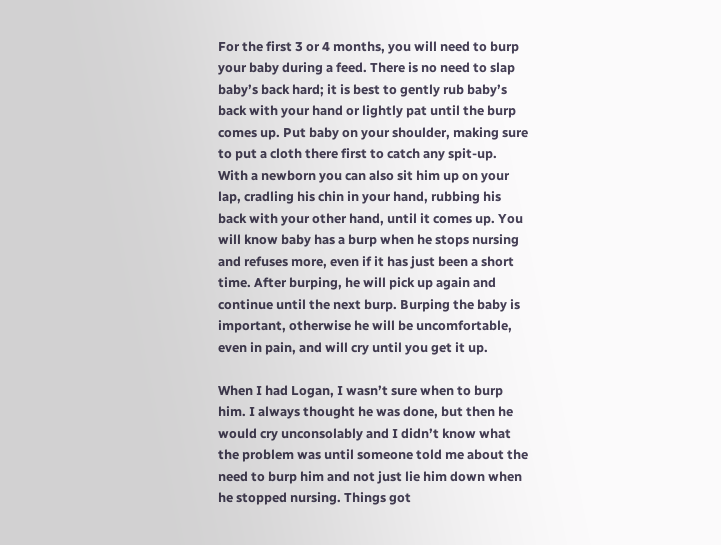For the first 3 or 4 months, you will need to burp your baby during a feed. There is no need to slap baby’s back hard; it is best to gently rub baby’s back with your hand or lightly pat until the burp comes up. Put baby on your shoulder, making sure to put a cloth there first to catch any spit-up. With a newborn you can also sit him up on your lap, cradling his chin in your hand, rubbing his back with your other hand, until it comes up. You will know baby has a burp when he stops nursing and refuses more, even if it has just been a short time. After burping, he will pick up again and continue until the next burp. Burping the baby is important, otherwise he will be uncomfortable, even in pain, and will cry until you get it up.

When I had Logan, I wasn’t sure when to burp him. I always thought he was done, but then he would cry unconsolably and I didn’t know what the problem was until someone told me about the need to burp him and not just lie him down when he stopped nursing. Things got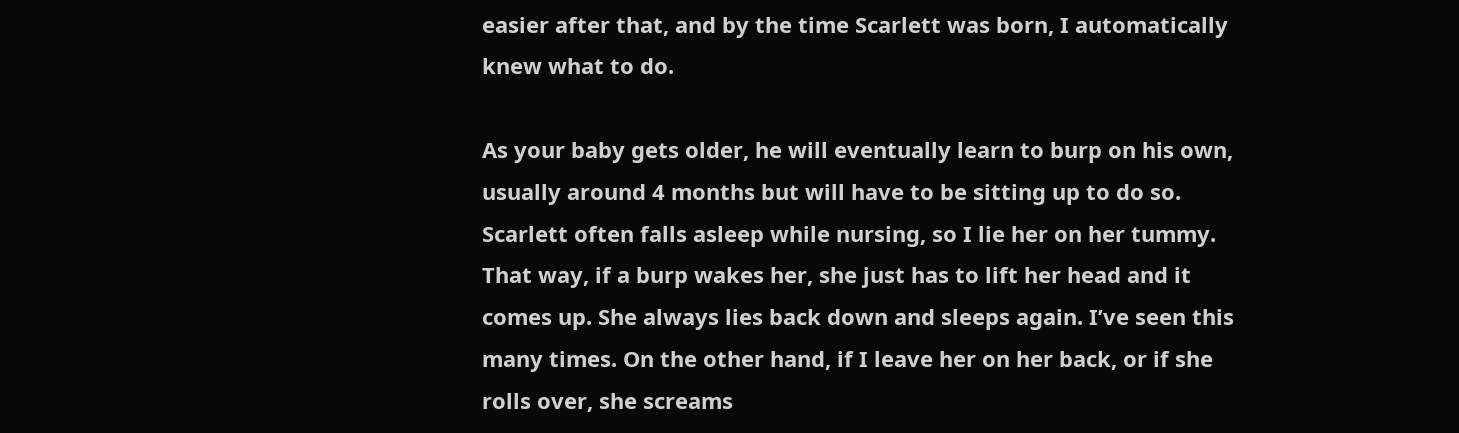easier after that, and by the time Scarlett was born, I automatically knew what to do.

As your baby gets older, he will eventually learn to burp on his own, usually around 4 months but will have to be sitting up to do so. Scarlett often falls asleep while nursing, so I lie her on her tummy. That way, if a burp wakes her, she just has to lift her head and it comes up. She always lies back down and sleeps again. I’ve seen this many times. On the other hand, if I leave her on her back, or if she rolls over, she screams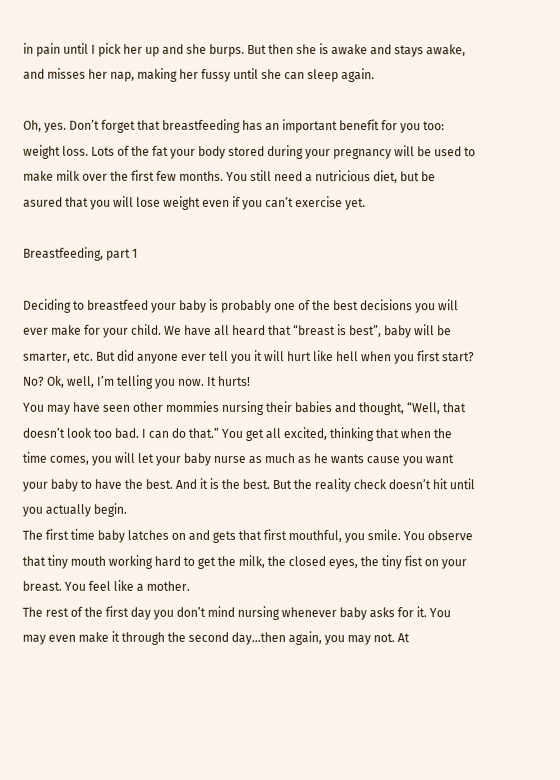in pain until I pick her up and she burps. But then she is awake and stays awake, and misses her nap, making her fussy until she can sleep again.

Oh, yes. Don’t forget that breastfeeding has an important benefit for you too: weight loss. Lots of the fat your body stored during your pregnancy will be used to make milk over the first few months. You still need a nutricious diet, but be asured that you will lose weight even if you can’t exercise yet.

Breastfeeding, part 1

Deciding to breastfeed your baby is probably one of the best decisions you will ever make for your child. We have all heard that “breast is best”, baby will be smarter, etc. But did anyone ever tell you it will hurt like hell when you first start? No? Ok, well, I’m telling you now. It hurts!
You may have seen other mommies nursing their babies and thought, “Well, that doesn’t look too bad. I can do that.” You get all excited, thinking that when the time comes, you will let your baby nurse as much as he wants cause you want your baby to have the best. And it is the best. But the reality check doesn’t hit until you actually begin.
The first time baby latches on and gets that first mouthful, you smile. You observe that tiny mouth working hard to get the milk, the closed eyes, the tiny fist on your breast. You feel like a mother.
The rest of the first day you don’t mind nursing whenever baby asks for it. You may even make it through the second day…then again, you may not. At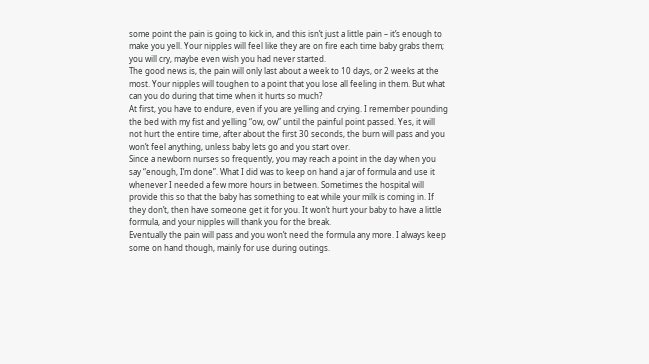some point the pain is going to kick in, and this isn’t just a little pain – it’s enough to make you yell. Your nipples will feel like they are on fire each time baby grabs them; you will cry, maybe even wish you had never started.
The good news is, the pain will only last about a week to 10 days, or 2 weeks at the most. Your nipples will toughen to a point that you lose all feeling in them. But what can you do during that time when it hurts so much?
At first, you have to endure, even if you are yelling and crying. I remember pounding the bed with my fist and yelling “ow, ow” until the painful point passed. Yes, it will not hurt the entire time, after about the first 30 seconds, the burn will pass and you won’t feel anything, unless baby lets go and you start over.
Since a newborn nurses so frequently, you may reach a point in the day when you say “enough, I’m done”. What I did was to keep on hand a jar of formula and use it whenever I needed a few more hours in between. Sometimes the hospital will provide this so that the baby has something to eat while your milk is coming in. If they don’t, then have someone get it for you. It won’t hurt your baby to have a little formula, and your nipples will thank you for the break.
Eventually the pain will pass and you won’t need the formula any more. I always keep some on hand though, mainly for use during outings.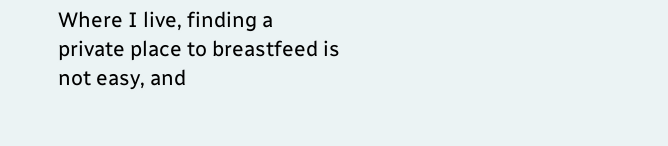Where I live, finding a private place to breastfeed is not easy, and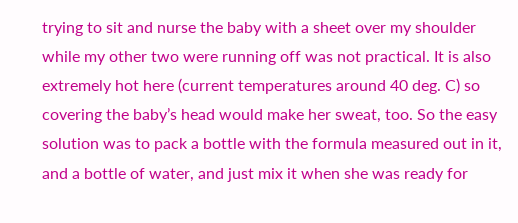trying to sit and nurse the baby with a sheet over my shoulder while my other two were running off was not practical. It is also extremely hot here (current temperatures around 40 deg. C) so covering the baby’s head would make her sweat, too. So the easy solution was to pack a bottle with the formula measured out in it, and a bottle of water, and just mix it when she was ready for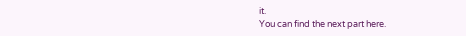it.
You can find the next part here.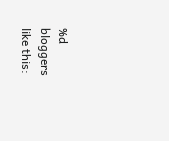%d bloggers like this: